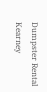Dumpster Rental Kearney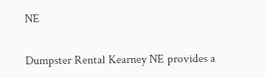NE

Dumpster Rental Kearney NE provides a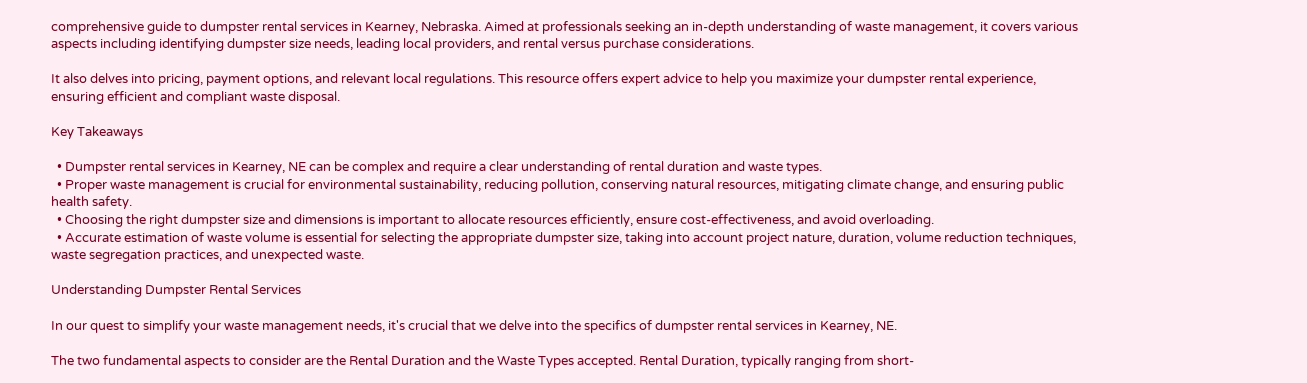comprehensive guide to dumpster rental services in Kearney, Nebraska. Aimed at professionals seeking an in-depth understanding of waste management, it covers various aspects including identifying dumpster size needs, leading local providers, and rental versus purchase considerations.

It also delves into pricing, payment options, and relevant local regulations. This resource offers expert advice to help you maximize your dumpster rental experience, ensuring efficient and compliant waste disposal.

Key Takeaways

  • Dumpster rental services in Kearney, NE can be complex and require a clear understanding of rental duration and waste types.
  • Proper waste management is crucial for environmental sustainability, reducing pollution, conserving natural resources, mitigating climate change, and ensuring public health safety.
  • Choosing the right dumpster size and dimensions is important to allocate resources efficiently, ensure cost-effectiveness, and avoid overloading.
  • Accurate estimation of waste volume is essential for selecting the appropriate dumpster size, taking into account project nature, duration, volume reduction techniques, waste segregation practices, and unexpected waste.

Understanding Dumpster Rental Services

In our quest to simplify your waste management needs, it's crucial that we delve into the specifics of dumpster rental services in Kearney, NE.

The two fundamental aspects to consider are the Rental Duration and the Waste Types accepted. Rental Duration, typically ranging from short-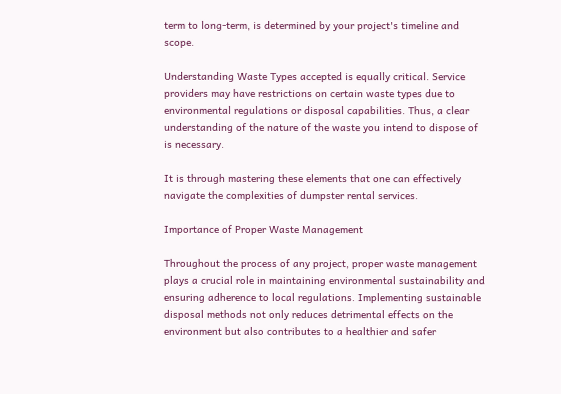term to long-term, is determined by your project's timeline and scope.

Understanding Waste Types accepted is equally critical. Service providers may have restrictions on certain waste types due to environmental regulations or disposal capabilities. Thus, a clear understanding of the nature of the waste you intend to dispose of is necessary.

It is through mastering these elements that one can effectively navigate the complexities of dumpster rental services.

Importance of Proper Waste Management

Throughout the process of any project, proper waste management plays a crucial role in maintaining environmental sustainability and ensuring adherence to local regulations. Implementing sustainable disposal methods not only reduces detrimental effects on the environment but also contributes to a healthier and safer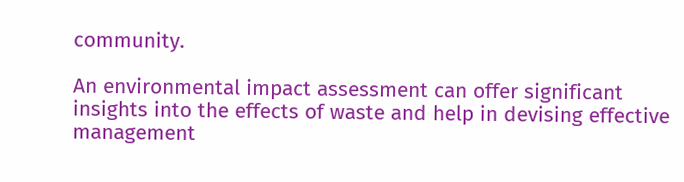community.

An environmental impact assessment can offer significant insights into the effects of waste and help in devising effective management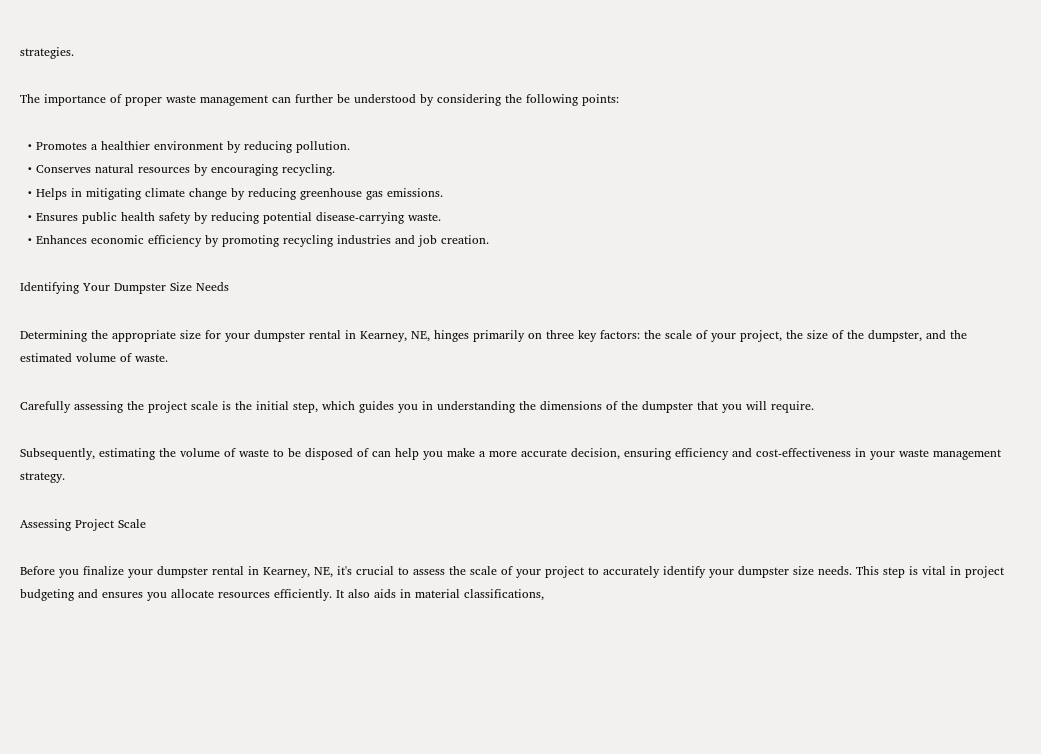strategies.

The importance of proper waste management can further be understood by considering the following points:

  • Promotes a healthier environment by reducing pollution.
  • Conserves natural resources by encouraging recycling.
  • Helps in mitigating climate change by reducing greenhouse gas emissions.
  • Ensures public health safety by reducing potential disease-carrying waste.
  • Enhances economic efficiency by promoting recycling industries and job creation.

Identifying Your Dumpster Size Needs

Determining the appropriate size for your dumpster rental in Kearney, NE, hinges primarily on three key factors: the scale of your project, the size of the dumpster, and the estimated volume of waste.

Carefully assessing the project scale is the initial step, which guides you in understanding the dimensions of the dumpster that you will require.

Subsequently, estimating the volume of waste to be disposed of can help you make a more accurate decision, ensuring efficiency and cost-effectiveness in your waste management strategy.

Assessing Project Scale

Before you finalize your dumpster rental in Kearney, NE, it's crucial to assess the scale of your project to accurately identify your dumpster size needs. This step is vital in project budgeting and ensures you allocate resources efficiently. It also aids in material classifications,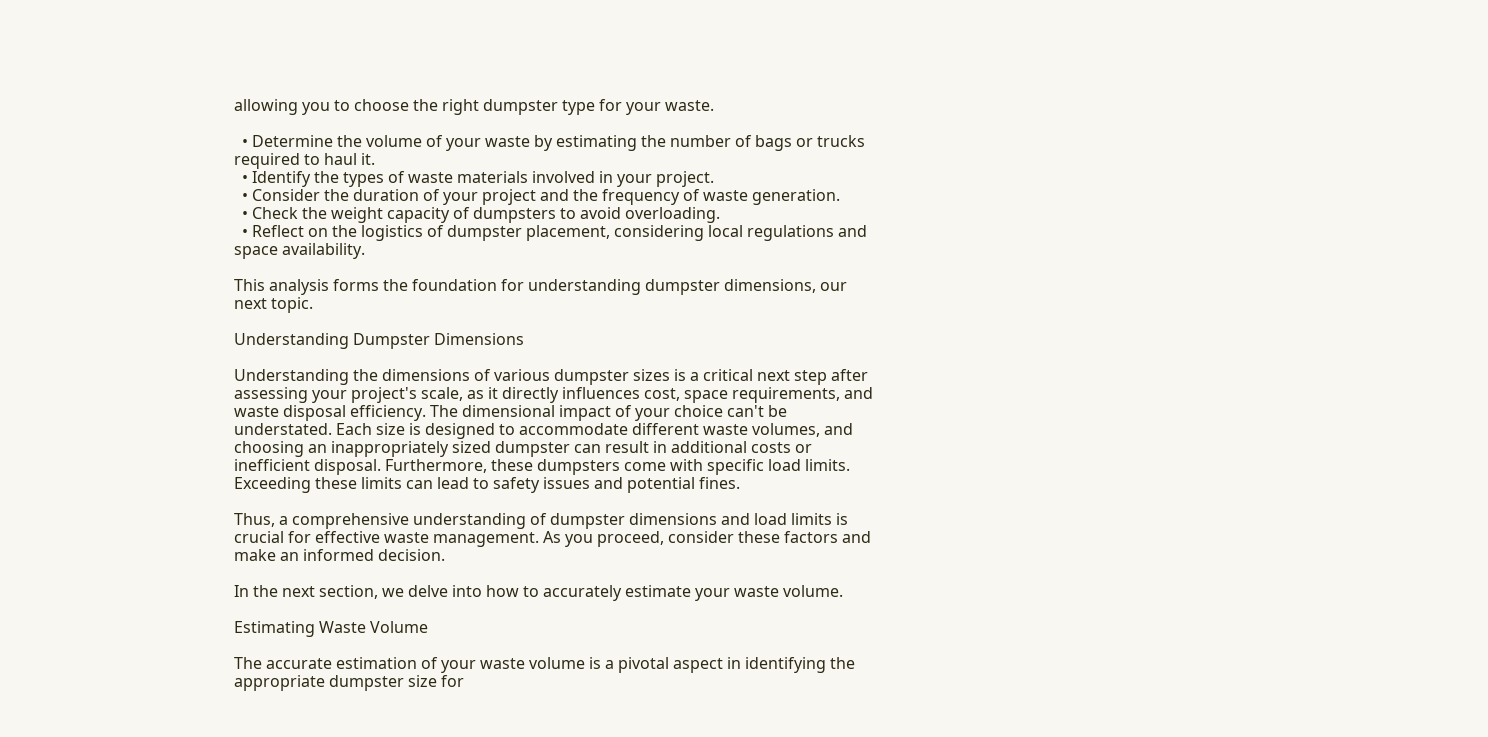allowing you to choose the right dumpster type for your waste.

  • Determine the volume of your waste by estimating the number of bags or trucks required to haul it.
  • Identify the types of waste materials involved in your project.
  • Consider the duration of your project and the frequency of waste generation.
  • Check the weight capacity of dumpsters to avoid overloading.
  • Reflect on the logistics of dumpster placement, considering local regulations and space availability.

This analysis forms the foundation for understanding dumpster dimensions, our next topic.

Understanding Dumpster Dimensions

Understanding the dimensions of various dumpster sizes is a critical next step after assessing your project's scale, as it directly influences cost, space requirements, and waste disposal efficiency. The dimensional impact of your choice can't be understated. Each size is designed to accommodate different waste volumes, and choosing an inappropriately sized dumpster can result in additional costs or inefficient disposal. Furthermore, these dumpsters come with specific load limits. Exceeding these limits can lead to safety issues and potential fines.

Thus, a comprehensive understanding of dumpster dimensions and load limits is crucial for effective waste management. As you proceed, consider these factors and make an informed decision.

In the next section, we delve into how to accurately estimate your waste volume.

Estimating Waste Volume

The accurate estimation of your waste volume is a pivotal aspect in identifying the appropriate dumpster size for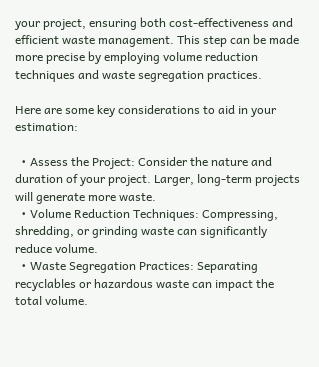your project, ensuring both cost-effectiveness and efficient waste management. This step can be made more precise by employing volume reduction techniques and waste segregation practices.

Here are some key considerations to aid in your estimation:

  • Assess the Project: Consider the nature and duration of your project. Larger, long-term projects will generate more waste.
  • Volume Reduction Techniques: Compressing, shredding, or grinding waste can significantly reduce volume.
  • Waste Segregation Practices: Separating recyclables or hazardous waste can impact the total volume.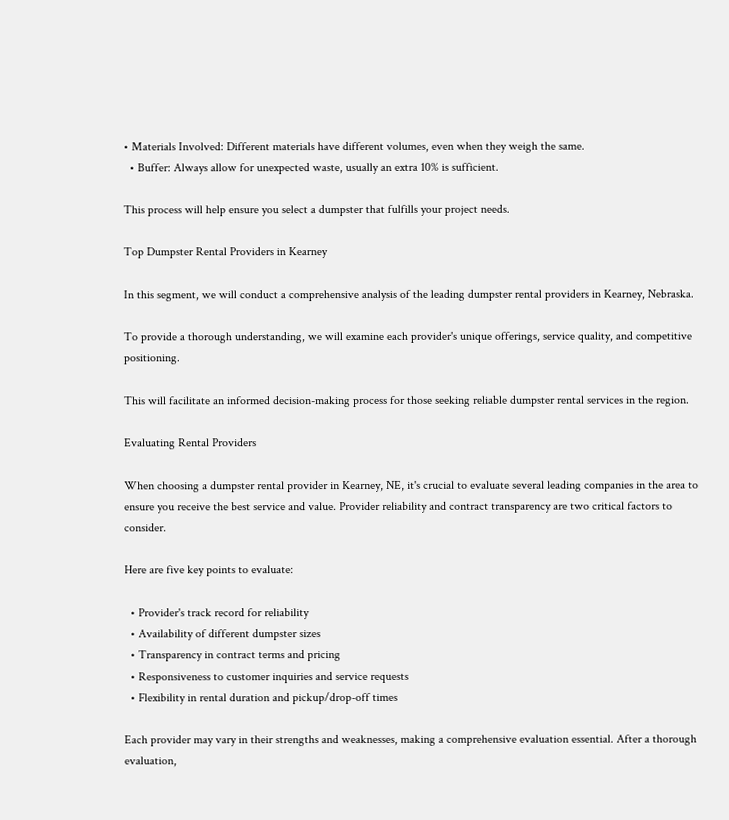• Materials Involved: Different materials have different volumes, even when they weigh the same.
  • Buffer: Always allow for unexpected waste, usually an extra 10% is sufficient.

This process will help ensure you select a dumpster that fulfills your project needs.

Top Dumpster Rental Providers in Kearney

In this segment, we will conduct a comprehensive analysis of the leading dumpster rental providers in Kearney, Nebraska.

To provide a thorough understanding, we will examine each provider's unique offerings, service quality, and competitive positioning.

This will facilitate an informed decision-making process for those seeking reliable dumpster rental services in the region.

Evaluating Rental Providers

When choosing a dumpster rental provider in Kearney, NE, it's crucial to evaluate several leading companies in the area to ensure you receive the best service and value. Provider reliability and contract transparency are two critical factors to consider.

Here are five key points to evaluate:

  • Provider's track record for reliability
  • Availability of different dumpster sizes
  • Transparency in contract terms and pricing
  • Responsiveness to customer inquiries and service requests
  • Flexibility in rental duration and pickup/drop-off times

Each provider may vary in their strengths and weaknesses, making a comprehensive evaluation essential. After a thorough evaluation,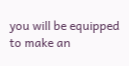you will be equipped to make an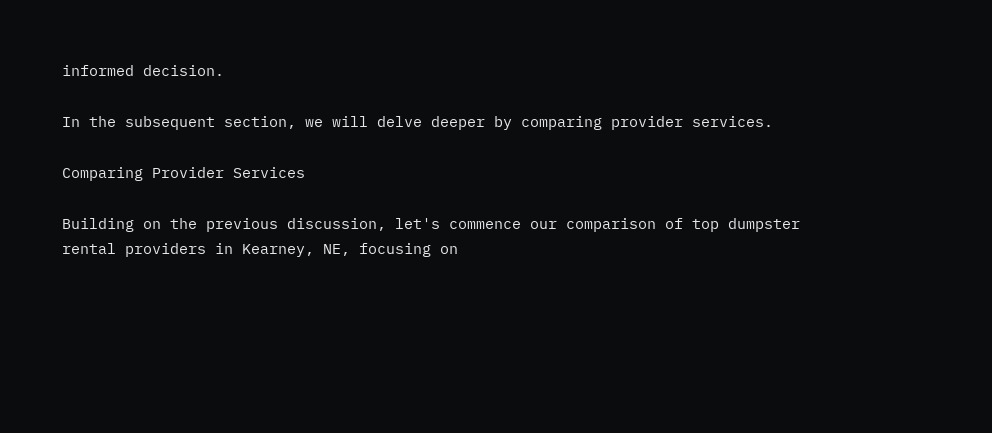informed decision.

In the subsequent section, we will delve deeper by comparing provider services.

Comparing Provider Services

Building on the previous discussion, let's commence our comparison of top dumpster rental providers in Kearney, NE, focusing on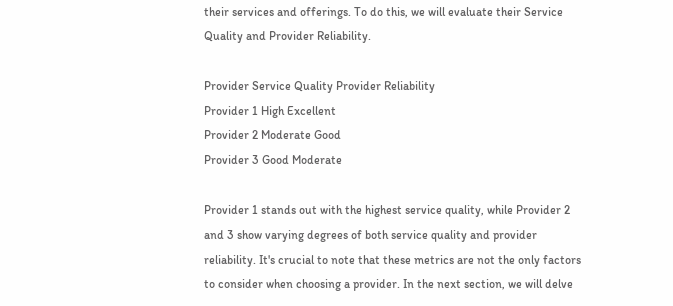their services and offerings. To do this, we will evaluate their Service Quality and Provider Reliability.

Provider Service Quality Provider Reliability
Provider 1 High Excellent
Provider 2 Moderate Good
Provider 3 Good Moderate

Provider 1 stands out with the highest service quality, while Provider 2 and 3 show varying degrees of both service quality and provider reliability. It's crucial to note that these metrics are not the only factors to consider when choosing a provider. In the next section, we will delve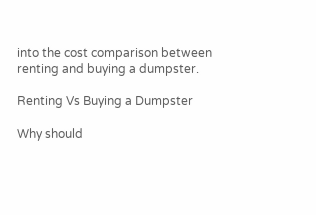into the cost comparison between renting and buying a dumpster.

Renting Vs Buying a Dumpster

Why should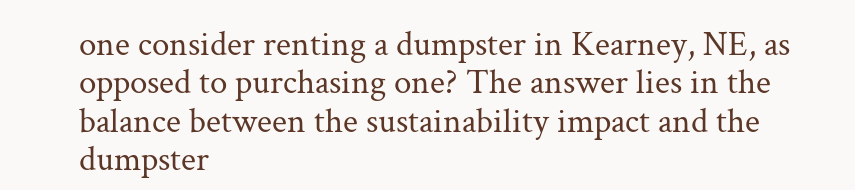one consider renting a dumpster in Kearney, NE, as opposed to purchasing one? The answer lies in the balance between the sustainability impact and the dumpster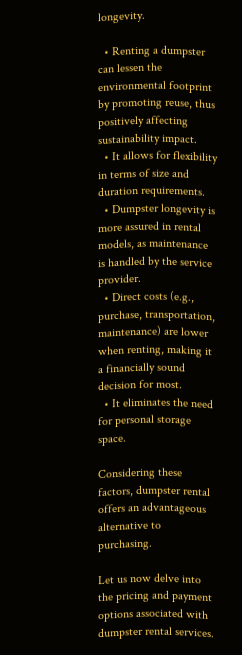longevity.

  • Renting a dumpster can lessen the environmental footprint by promoting reuse, thus positively affecting sustainability impact.
  • It allows for flexibility in terms of size and duration requirements.
  • Dumpster longevity is more assured in rental models, as maintenance is handled by the service provider.
  • Direct costs (e.g., purchase, transportation, maintenance) are lower when renting, making it a financially sound decision for most.
  • It eliminates the need for personal storage space.

Considering these factors, dumpster rental offers an advantageous alternative to purchasing.

Let us now delve into the pricing and payment options associated with dumpster rental services.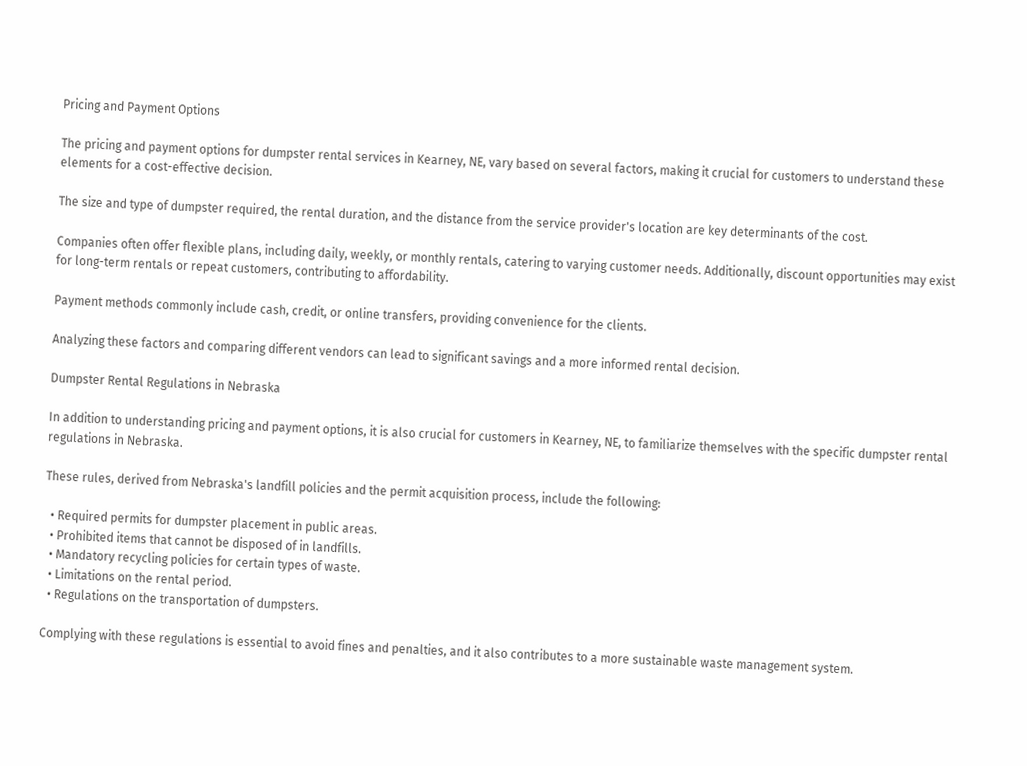Pricing and Payment Options

The pricing and payment options for dumpster rental services in Kearney, NE, vary based on several factors, making it crucial for customers to understand these elements for a cost-effective decision.

The size and type of dumpster required, the rental duration, and the distance from the service provider's location are key determinants of the cost.

Companies often offer flexible plans, including daily, weekly, or monthly rentals, catering to varying customer needs. Additionally, discount opportunities may exist for long-term rentals or repeat customers, contributing to affordability.

Payment methods commonly include cash, credit, or online transfers, providing convenience for the clients.

Analyzing these factors and comparing different vendors can lead to significant savings and a more informed rental decision.

Dumpster Rental Regulations in Nebraska

In addition to understanding pricing and payment options, it is also crucial for customers in Kearney, NE, to familiarize themselves with the specific dumpster rental regulations in Nebraska.

These rules, derived from Nebraska's landfill policies and the permit acquisition process, include the following:

  • Required permits for dumpster placement in public areas.
  • Prohibited items that cannot be disposed of in landfills.
  • Mandatory recycling policies for certain types of waste.
  • Limitations on the rental period.
  • Regulations on the transportation of dumpsters.

Complying with these regulations is essential to avoid fines and penalties, and it also contributes to a more sustainable waste management system.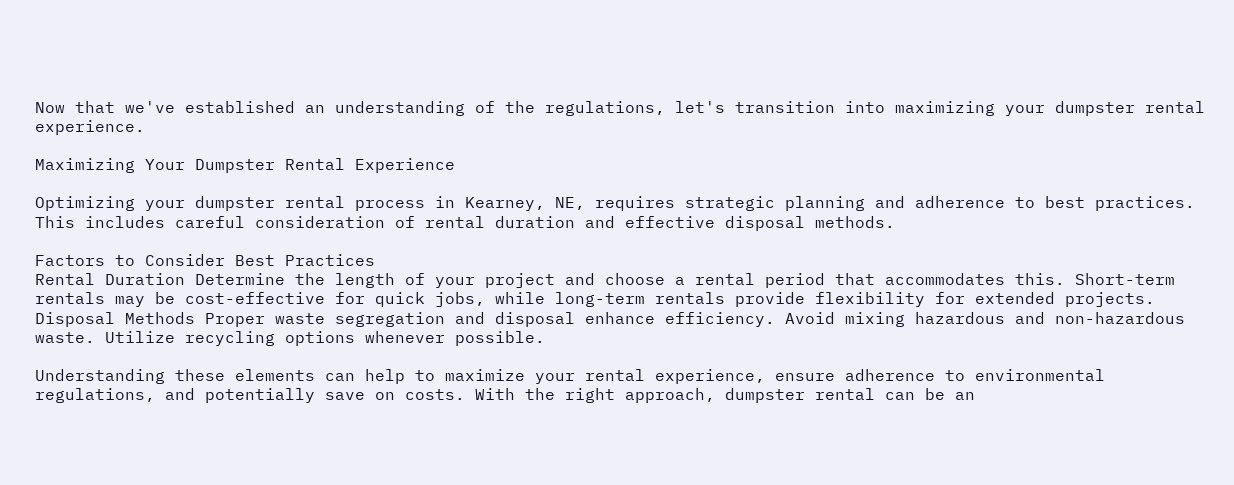Now that we've established an understanding of the regulations, let's transition into maximizing your dumpster rental experience.

Maximizing Your Dumpster Rental Experience

Optimizing your dumpster rental process in Kearney, NE, requires strategic planning and adherence to best practices. This includes careful consideration of rental duration and effective disposal methods.

Factors to Consider Best Practices
Rental Duration Determine the length of your project and choose a rental period that accommodates this. Short-term rentals may be cost-effective for quick jobs, while long-term rentals provide flexibility for extended projects.
Disposal Methods Proper waste segregation and disposal enhance efficiency. Avoid mixing hazardous and non-hazardous waste. Utilize recycling options whenever possible.

Understanding these elements can help to maximize your rental experience, ensure adherence to environmental regulations, and potentially save on costs. With the right approach, dumpster rental can be an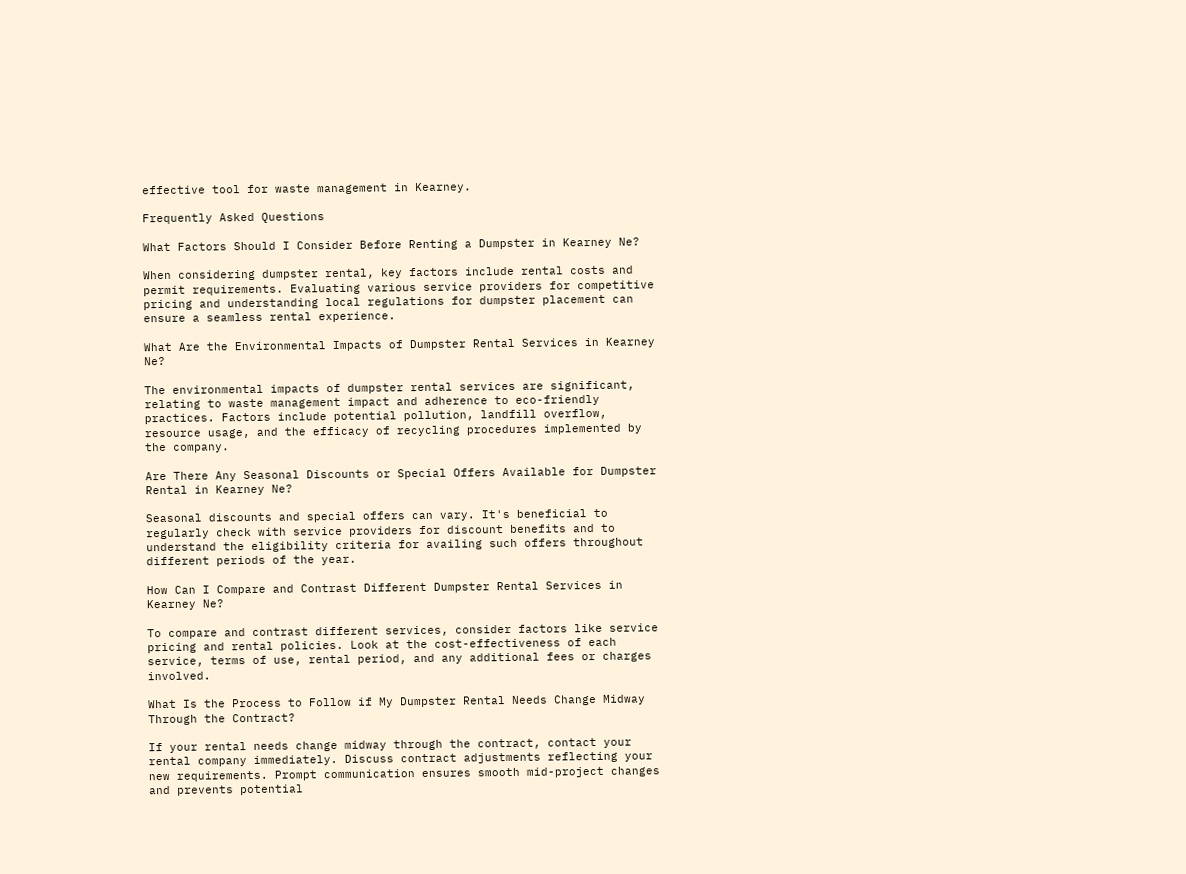effective tool for waste management in Kearney.

Frequently Asked Questions

What Factors Should I Consider Before Renting a Dumpster in Kearney Ne?

When considering dumpster rental, key factors include rental costs and permit requirements. Evaluating various service providers for competitive pricing and understanding local regulations for dumpster placement can ensure a seamless rental experience.

What Are the Environmental Impacts of Dumpster Rental Services in Kearney Ne?

The environmental impacts of dumpster rental services are significant, relating to waste management impact and adherence to eco-friendly practices. Factors include potential pollution, landfill overflow, resource usage, and the efficacy of recycling procedures implemented by the company.

Are There Any Seasonal Discounts or Special Offers Available for Dumpster Rental in Kearney Ne?

Seasonal discounts and special offers can vary. It's beneficial to regularly check with service providers for discount benefits and to understand the eligibility criteria for availing such offers throughout different periods of the year.

How Can I Compare and Contrast Different Dumpster Rental Services in Kearney Ne?

To compare and contrast different services, consider factors like service pricing and rental policies. Look at the cost-effectiveness of each service, terms of use, rental period, and any additional fees or charges involved.

What Is the Process to Follow if My Dumpster Rental Needs Change Midway Through the Contract?

If your rental needs change midway through the contract, contact your rental company immediately. Discuss contract adjustments reflecting your new requirements. Prompt communication ensures smooth mid-project changes and prevents potential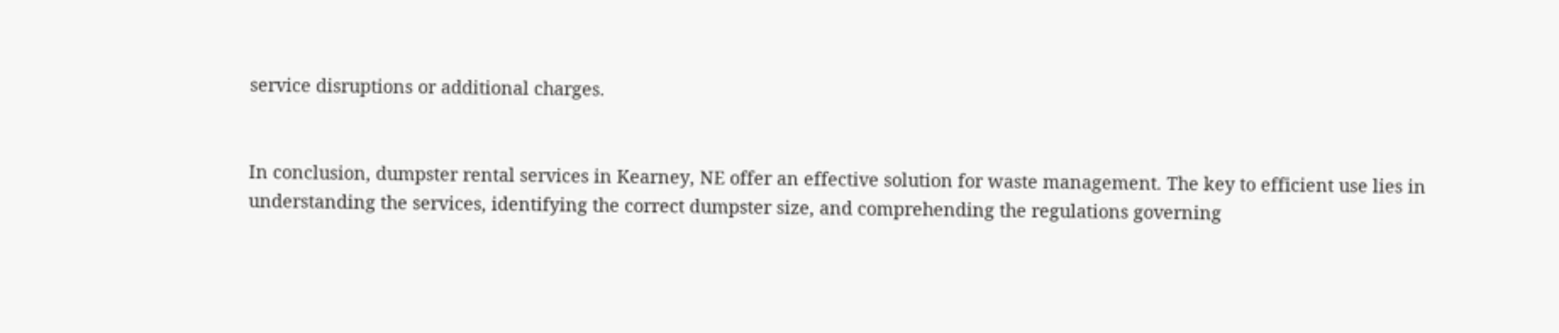service disruptions or additional charges.


In conclusion, dumpster rental services in Kearney, NE offer an effective solution for waste management. The key to efficient use lies in understanding the services, identifying the correct dumpster size, and comprehending the regulations governing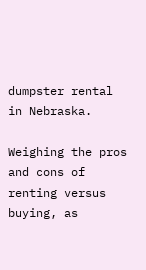dumpster rental in Nebraska.

Weighing the pros and cons of renting versus buying, as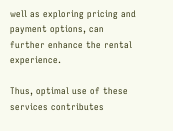well as exploring pricing and payment options, can further enhance the rental experience.

Thus, optimal use of these services contributes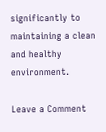significantly to maintaining a clean and healthy environment.

Leave a Comment